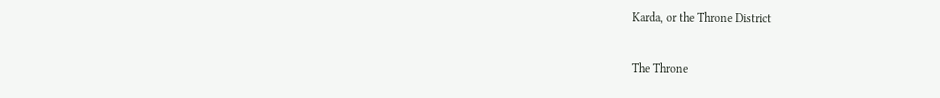Karda, or the Throne District

The Throne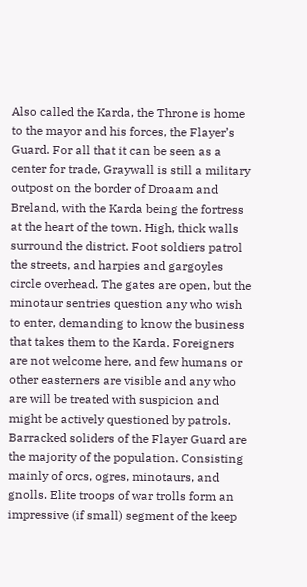Also called the Karda, the Throne is home to the mayor and his forces, the Flayer’s Guard. For all that it can be seen as a center for trade, Graywall is still a military outpost on the border of Droaam and Breland, with the Karda being the fortress at the heart of the town. High, thick walls surround the district. Foot soldiers patrol the streets, and harpies and gargoyles circle overhead. The gates are open, but the minotaur sentries question any who wish to enter, demanding to know the business that takes them to the Karda. Foreigners are not welcome here, and few humans or other easterners are visible and any who are will be treated with suspicion and might be actively questioned by patrols. Barracked soliders of the Flayer Guard are the majority of the population. Consisting mainly of orcs, ogres, minotaurs, and gnolls. Elite troops of war trolls form an impressive (if small) segment of the keep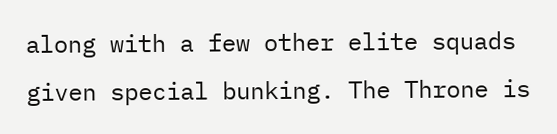along with a few other elite squads given special bunking. The Throne is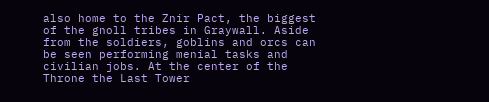also home to the Znir Pact, the biggest of the gnoll tribes in Graywall. Aside from the soldiers, goblins and orcs can be seen performing menial tasks and civilian jobs. At the center of the Throne the Last Tower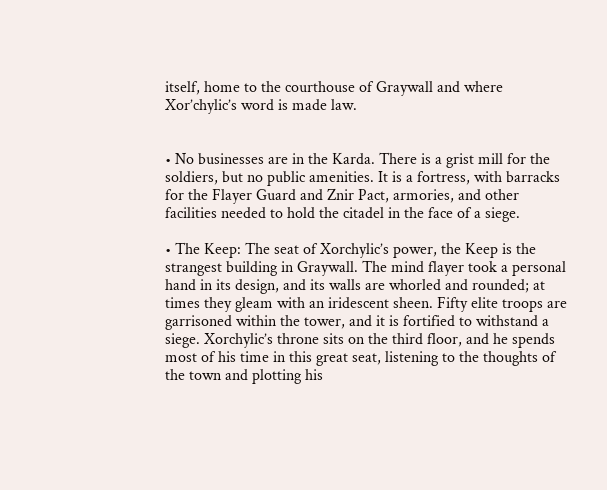itself, home to the courthouse of Graywall and where Xor’chylic’s word is made law.


• No businesses are in the Karda. There is a grist mill for the soldiers, but no public amenities. It is a fortress, with barracks for the Flayer Guard and Znir Pact, armories, and other facilities needed to hold the citadel in the face of a siege.

• The Keep: The seat of Xorchylic’s power, the Keep is the strangest building in Graywall. The mind flayer took a personal hand in its design, and its walls are whorled and rounded; at times they gleam with an iridescent sheen. Fifty elite troops are garrisoned within the tower, and it is fortified to withstand a siege. Xorchylic’s throne sits on the third floor, and he spends most of his time in this great seat, listening to the thoughts of the town and plotting his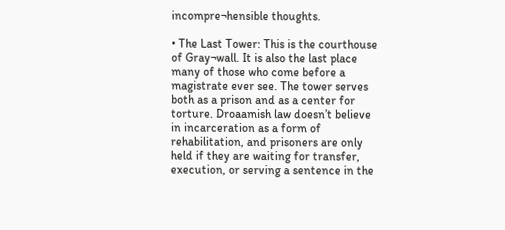incompre¬hensible thoughts.

• The Last Tower: This is the courthouse of Gray¬wall. It is also the last place many of those who come before a magistrate ever see. The tower serves both as a prison and as a center for torture. Droaamish law doesn’t believe in incarceration as a form of rehabilitation, and prisoners are only held if they are waiting for transfer, execution, or serving a sentence in the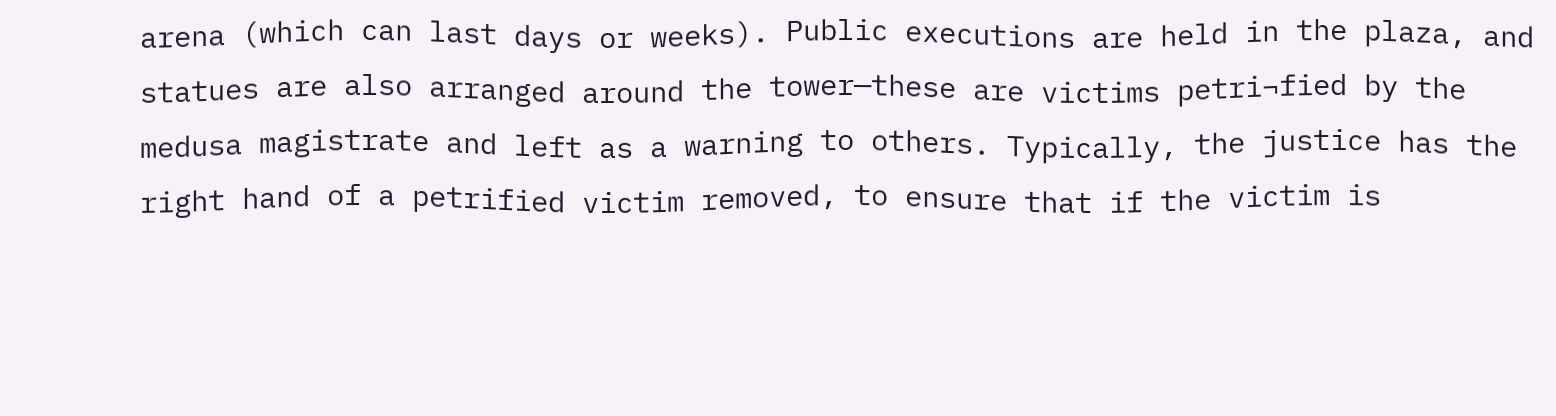arena (which can last days or weeks). Public executions are held in the plaza, and statues are also arranged around the tower—these are victims petri¬fied by the medusa magistrate and left as a warning to others. Typically, the justice has the right hand of a petrified victim removed, to ensure that if the victim is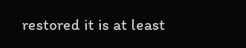restored it is at least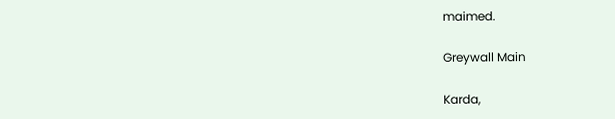maimed.

Greywall Main

Karda,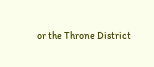or the Throne District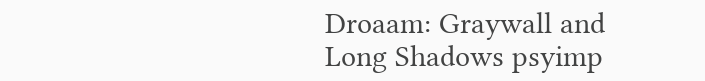Droaam: Graywall and Long Shadows psyimp